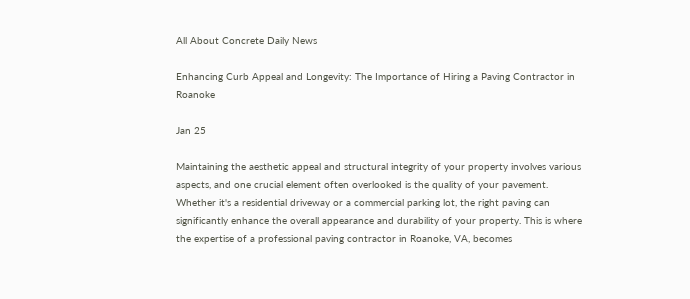All About Concrete Daily News

Enhancing Curb Appeal and Longevity: The Importance of Hiring a Paving Contractor in Roanoke

Jan 25

Maintaining the aesthetic appeal and structural integrity of your property involves various aspects, and one crucial element often overlooked is the quality of your pavement. Whether it's a residential driveway or a commercial parking lot, the right paving can significantly enhance the overall appearance and durability of your property. This is where the expertise of a professional paving contractor in Roanoke, VA, becomes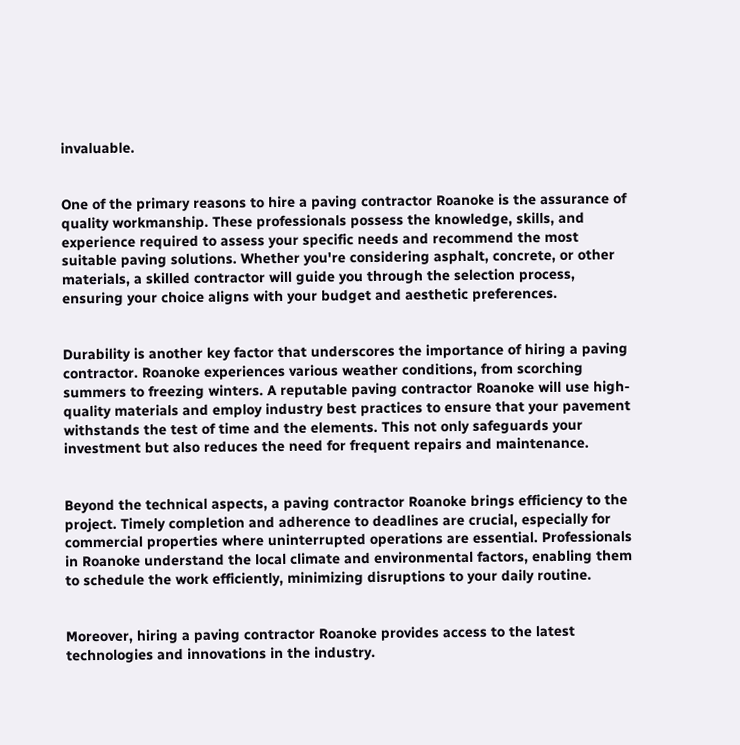invaluable.


One of the primary reasons to hire a paving contractor Roanoke is the assurance of quality workmanship. These professionals possess the knowledge, skills, and experience required to assess your specific needs and recommend the most suitable paving solutions. Whether you're considering asphalt, concrete, or other materials, a skilled contractor will guide you through the selection process, ensuring your choice aligns with your budget and aesthetic preferences.


Durability is another key factor that underscores the importance of hiring a paving contractor. Roanoke experiences various weather conditions, from scorching summers to freezing winters. A reputable paving contractor Roanoke will use high-quality materials and employ industry best practices to ensure that your pavement withstands the test of time and the elements. This not only safeguards your investment but also reduces the need for frequent repairs and maintenance.


Beyond the technical aspects, a paving contractor Roanoke brings efficiency to the project. Timely completion and adherence to deadlines are crucial, especially for commercial properties where uninterrupted operations are essential. Professionals in Roanoke understand the local climate and environmental factors, enabling them to schedule the work efficiently, minimizing disruptions to your daily routine.


Moreover, hiring a paving contractor Roanoke provides access to the latest technologies and innovations in the industry.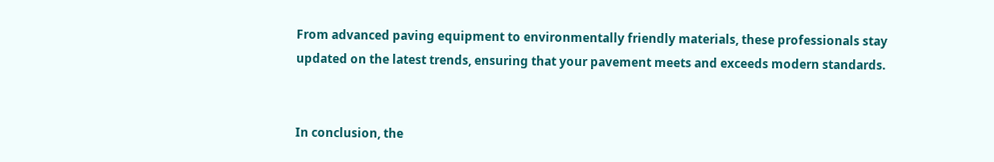From advanced paving equipment to environmentally friendly materials, these professionals stay updated on the latest trends, ensuring that your pavement meets and exceeds modern standards.


In conclusion, the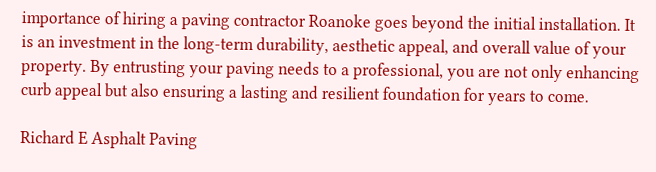importance of hiring a paving contractor Roanoke goes beyond the initial installation. It is an investment in the long-term durability, aesthetic appeal, and overall value of your property. By entrusting your paving needs to a professional, you are not only enhancing curb appeal but also ensuring a lasting and resilient foundation for years to come.

Richard E Asphalt Paving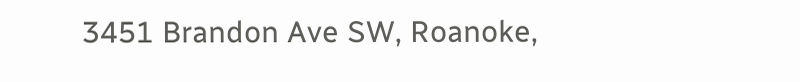3451 Brandon Ave SW, Roanoke,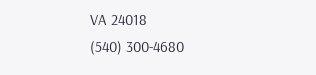VA 24018
(540) 300-4680